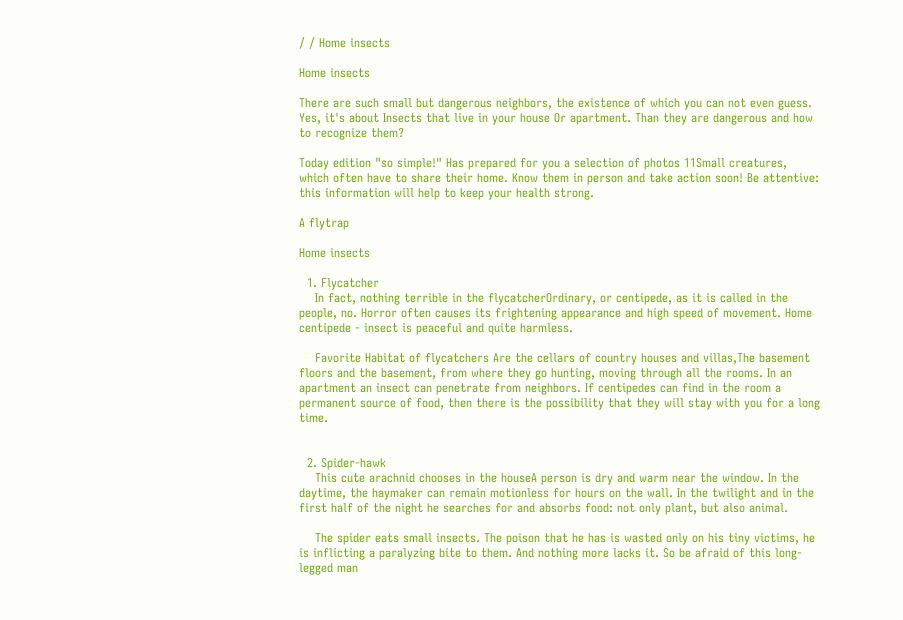/ / Home insects

Home insects

There are such small but dangerous neighbors, the existence of which you can not even guess. Yes, it's about Insects that live in your house Or apartment. Than they are dangerous and how to recognize them?

Today edition "so simple!" Has prepared for you a selection of photos 11Small creatures, which often have to share their home. Know them in person and take action soon! Be attentive: this information will help to keep your health strong.

A flytrap

Home insects

  1. Flycatcher
    In fact, nothing terrible in the flycatcherOrdinary, or centipede, as it is called in the people, no. Horror often causes its frightening appearance and high speed of movement. Home centipede - insect is peaceful and quite harmless.

    Favorite Habitat of flycatchers Are the cellars of country houses and villas,The basement floors and the basement, from where they go hunting, moving through all the rooms. In an apartment an insect can penetrate from neighbors. If centipedes can find in the room a permanent source of food, then there is the possibility that they will stay with you for a long time.


  2. Spider-hawk
    This cute arachnid chooses in the houseA person is dry and warm near the window. In the daytime, the haymaker can remain motionless for hours on the wall. In the twilight and in the first half of the night he searches for and absorbs food: not only plant, but also animal.

    The spider eats small insects. The poison that he has is wasted only on his tiny victims, he is inflicting a paralyzing bite to them. And nothing more lacks it. So be afraid of this long-legged man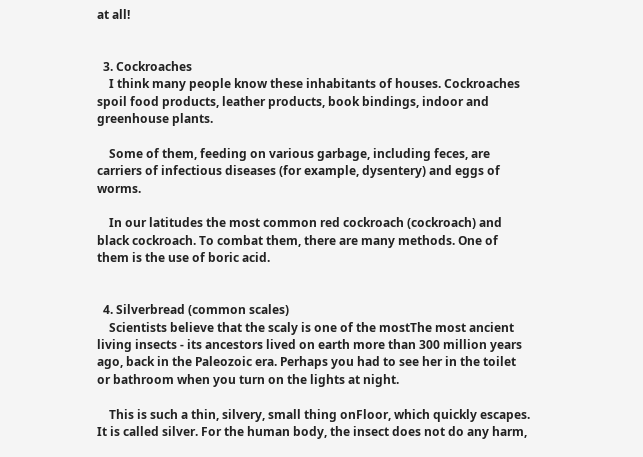at all!


  3. Cockroaches
    I think many people know these inhabitants of houses. Cockroaches spoil food products, leather products, book bindings, indoor and greenhouse plants.

    Some of them, feeding on various garbage, including feces, are carriers of infectious diseases (for example, dysentery) and eggs of worms.

    In our latitudes the most common red cockroach (cockroach) and black cockroach. To combat them, there are many methods. One of them is the use of boric acid.


  4. Silverbread (common scales)
    Scientists believe that the scaly is one of the mostThe most ancient living insects - its ancestors lived on earth more than 300 million years ago, back in the Paleozoic era. Perhaps you had to see her in the toilet or bathroom when you turn on the lights at night.

    This is such a thin, silvery, small thing onFloor, which quickly escapes. It is called silver. For the human body, the insect does not do any harm,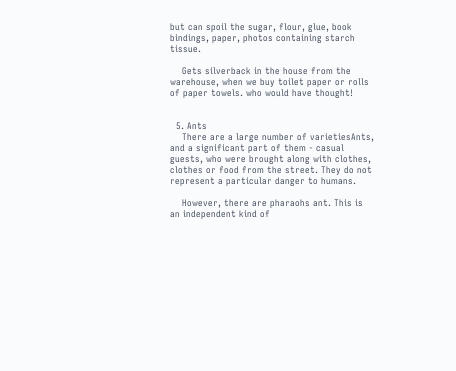but can spoil the sugar, flour, glue, book bindings, paper, photos containing starch tissue.

    Gets silverback in the house from the warehouse, when we buy toilet paper or rolls of paper towels. who would have thought!


  5. Ants
    There are a large number of varietiesAnts, and a significant part of them - casual guests, who were brought along with clothes, clothes or food from the street. They do not represent a particular danger to humans.

    However, there are pharaohs ant. This is an independent kind of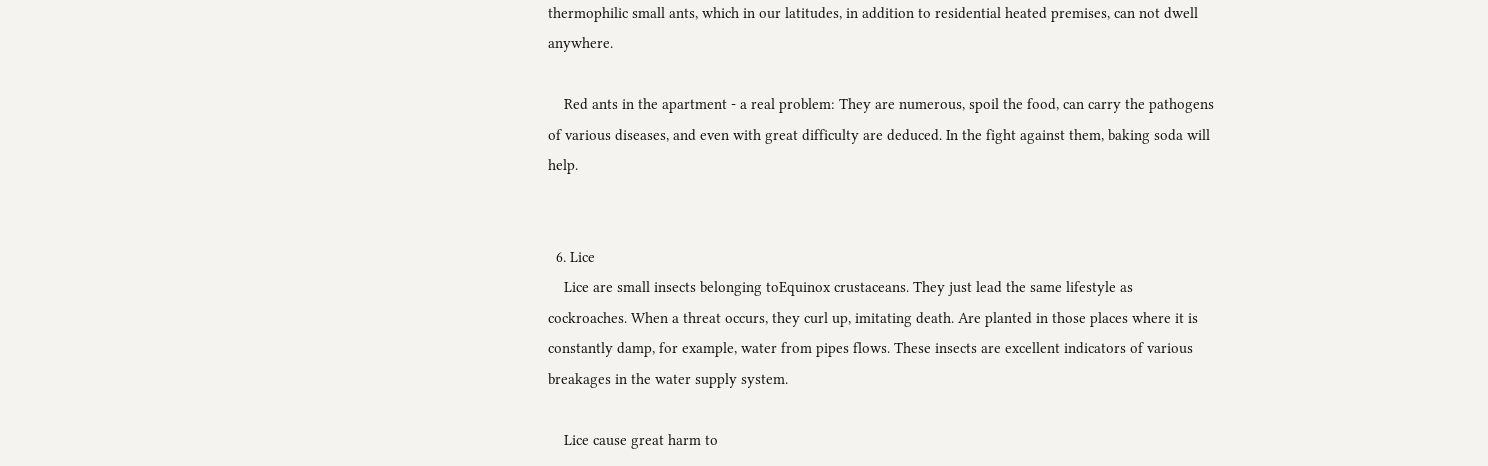thermophilic small ants, which in our latitudes, in addition to residential heated premises, can not dwell anywhere.

    Red ants in the apartment - a real problem: They are numerous, spoil the food, can carry the pathogens of various diseases, and even with great difficulty are deduced. In the fight against them, baking soda will help.


  6. Lice
    Lice are small insects belonging toEquinox crustaceans. They just lead the same lifestyle as cockroaches. When a threat occurs, they curl up, imitating death. Are planted in those places where it is constantly damp, for example, water from pipes flows. These insects are excellent indicators of various breakages in the water supply system.

    Lice cause great harm to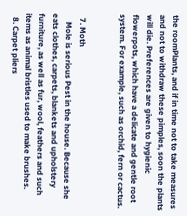the roomPlants, and if in time not to take measures and not to withdraw these pimples, soon the plants will die. Preferences are given to hygienic flowerpots, which have a delicate and gentle root system. For example, such as orchid, fern or cactus.


  7. Moth
    Mole is serious Pest in the house. Because she eats clothes, carpets, blankets and upholstery furniture, as well as fur, wool, feathers and such items as animal bristles used to make brushes.
  8. Carpet pliers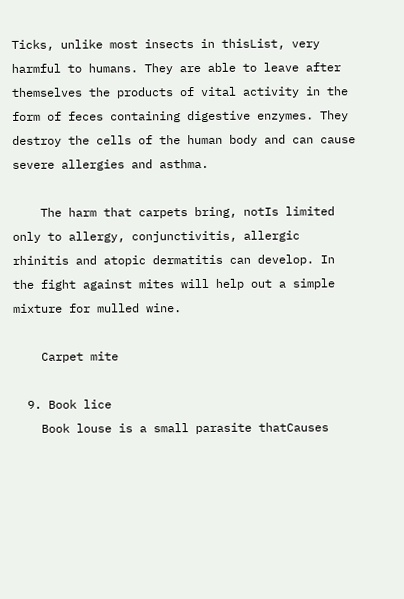Ticks, unlike most insects in thisList, very harmful to humans. They are able to leave after themselves the products of vital activity in the form of feces containing digestive enzymes. They destroy the cells of the human body and can cause severe allergies and asthma.

    The harm that carpets bring, notIs limited only to allergy, conjunctivitis, allergic rhinitis and atopic dermatitis can develop. In the fight against mites will help out a simple mixture for mulled wine.

    Carpet mite

  9. Book lice
    Book louse is a small parasite thatCauses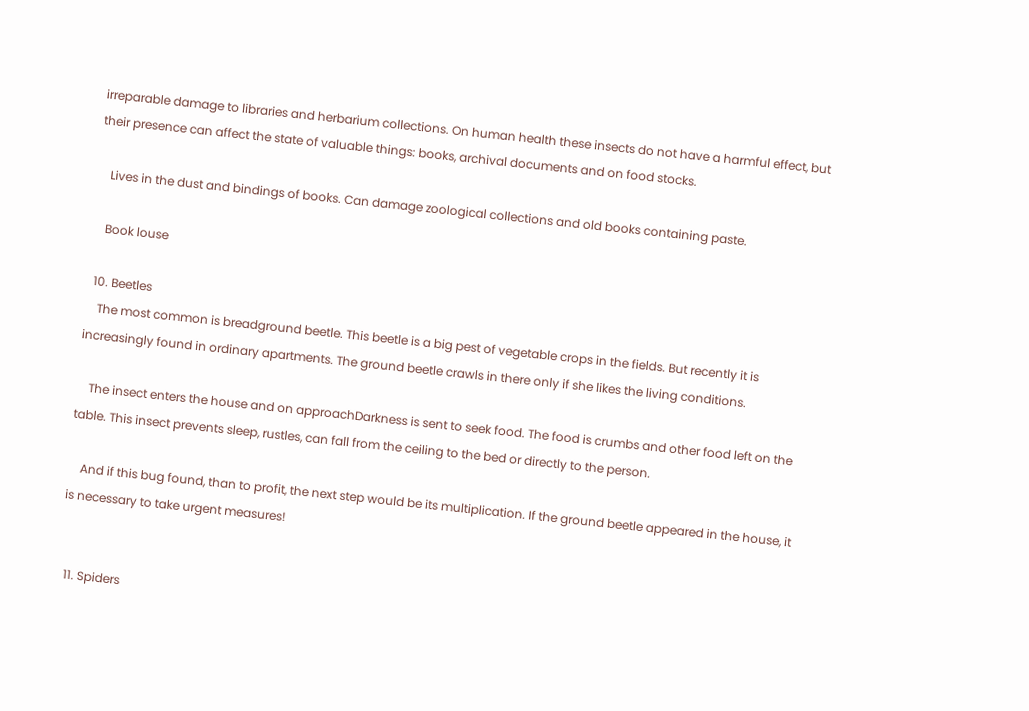irreparable damage to libraries and herbarium collections. On human health these insects do not have a harmful effect, but their presence can affect the state of valuable things: books, archival documents and on food stocks.

    Lives in the dust and bindings of books. Can damage zoological collections and old books containing paste.

    Book louse

  10. Beetles
    The most common is breadground beetle. This beetle is a big pest of vegetable crops in the fields. But recently it is increasingly found in ordinary apartments. The ground beetle crawls in there only if she likes the living conditions.

    The insect enters the house and on approachDarkness is sent to seek food. The food is crumbs and other food left on the table. This insect prevents sleep, rustles, can fall from the ceiling to the bed or directly to the person.

    And if this bug found, than to profit, the next step would be its multiplication. If the ground beetle appeared in the house, it is necessary to take urgent measures!


  11. Spiders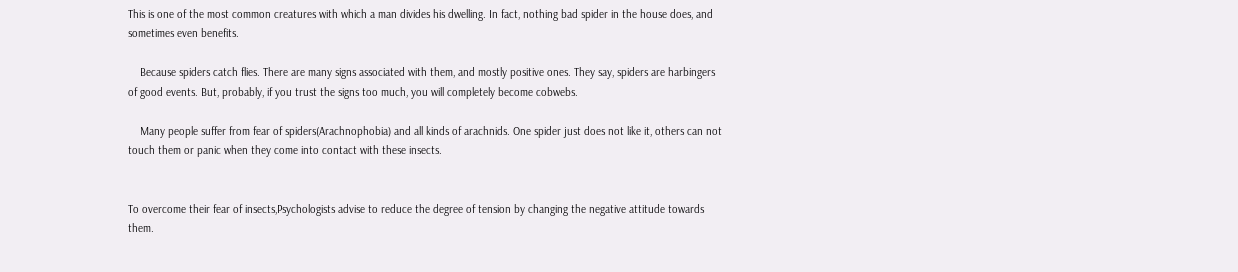This is one of the most common creatures with which a man divides his dwelling. In fact, nothing bad spider in the house does, and sometimes even benefits.

    Because spiders catch flies. There are many signs associated with them, and mostly positive ones. They say, spiders are harbingers of good events. But, probably, if you trust the signs too much, you will completely become cobwebs.

    Many people suffer from fear of spiders(Arachnophobia) and all kinds of arachnids. One spider just does not like it, others can not touch them or panic when they come into contact with these insects.


To overcome their fear of insects,Psychologists advise to reduce the degree of tension by changing the negative attitude towards them.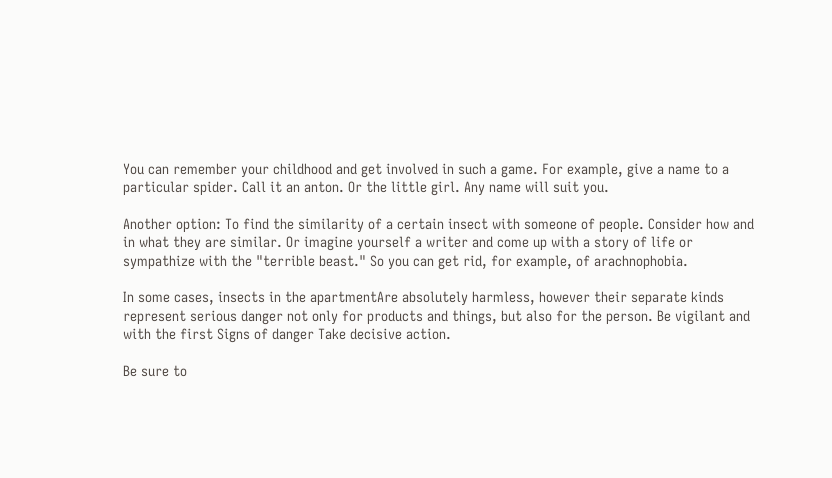You can remember your childhood and get involved in such a game. For example, give a name to a particular spider. Call it an anton. Or the little girl. Any name will suit you.

Another option: To find the similarity of a certain insect with someone of people. Consider how and in what they are similar. Or imagine yourself a writer and come up with a story of life or sympathize with the "terrible beast." So you can get rid, for example, of arachnophobia.

In some cases, insects in the apartmentAre absolutely harmless, however their separate kinds represent serious danger not only for products and things, but also for the person. Be vigilant and with the first Signs of danger Take decisive action.

Be sure to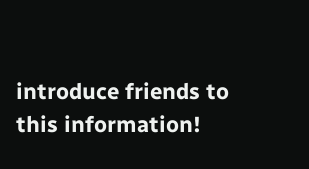introduce friends to this information!